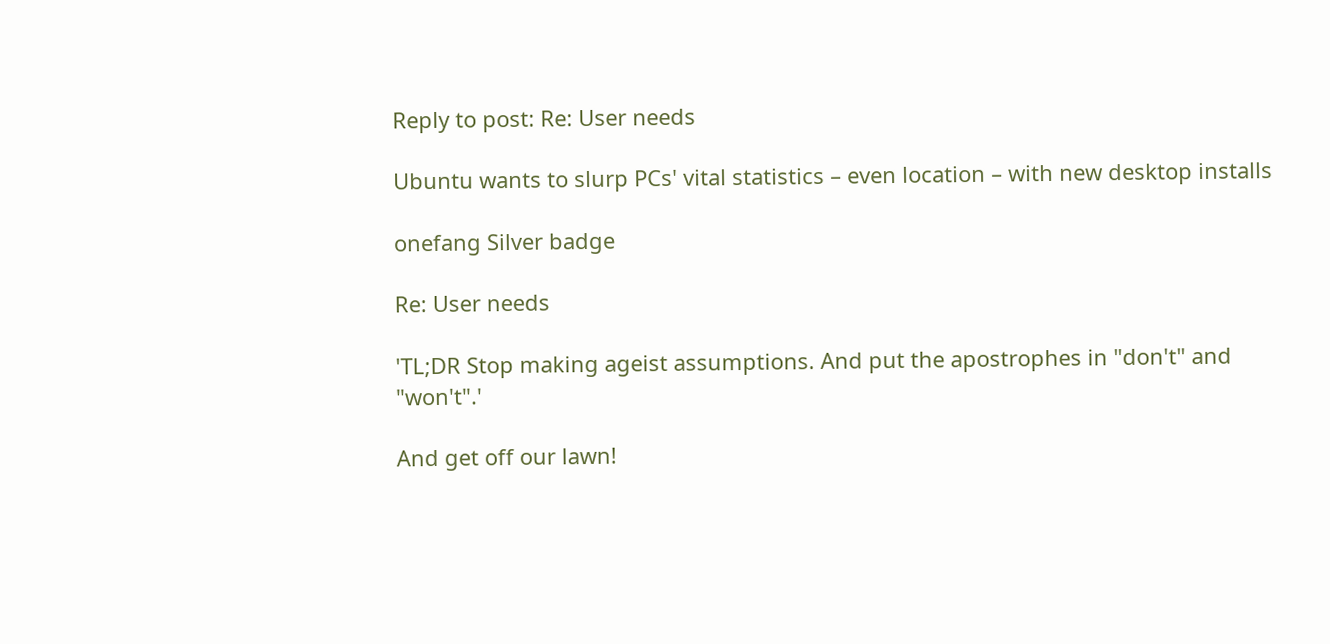Reply to post: Re: User needs

Ubuntu wants to slurp PCs' vital statistics – even location – with new desktop installs

onefang Silver badge

Re: User needs

'TL;DR Stop making ageist assumptions. And put the apostrophes in "don't" and "won't".'

And get off our lawn!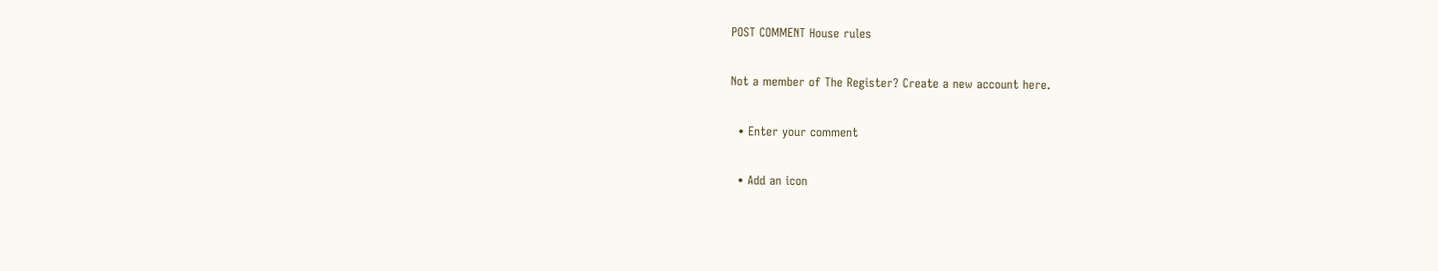POST COMMENT House rules

Not a member of The Register? Create a new account here.

  • Enter your comment

  • Add an icon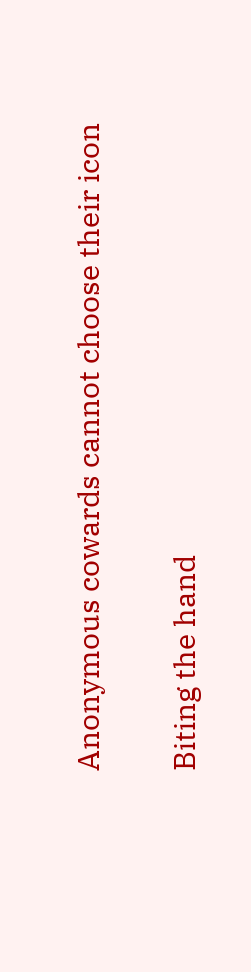Anonymous cowards cannot choose their icon

Biting the hand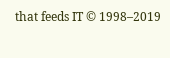that feeds IT © 1998–2019